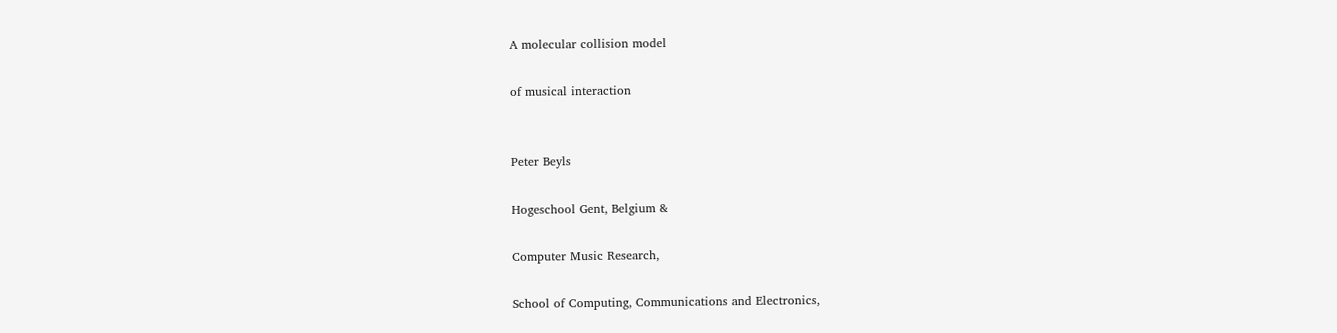A molecular collision model

of musical interaction


Peter Beyls

Hogeschool Gent, Belgium &

Computer Music Research,

School of Computing, Communications and Electronics,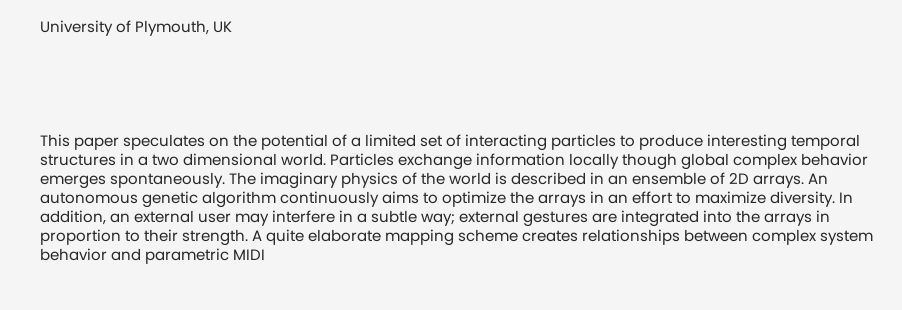University of Plymouth, UK





This paper speculates on the potential of a limited set of interacting particles to produce interesting temporal structures in a two dimensional world. Particles exchange information locally though global complex behavior emerges spontaneously. The imaginary physics of the world is described in an ensemble of 2D arrays. An autonomous genetic algorithm continuously aims to optimize the arrays in an effort to maximize diversity. In addition, an external user may interfere in a subtle way; external gestures are integrated into the arrays in proportion to their strength. A quite elaborate mapping scheme creates relationships between complex system behavior and parametric MIDI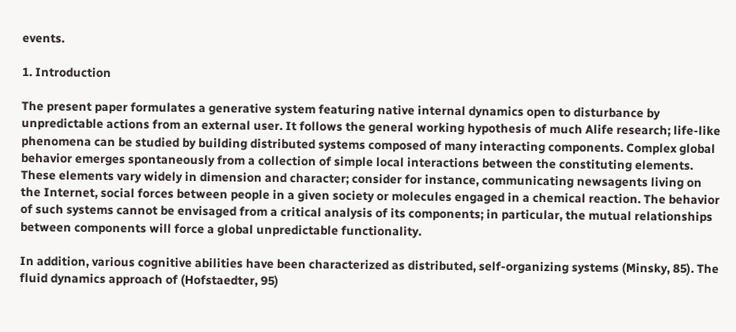events.

1. Introduction

The present paper formulates a generative system featuring native internal dynamics open to disturbance by unpredictable actions from an external user. It follows the general working hypothesis of much Alife research; life-like phenomena can be studied by building distributed systems composed of many interacting components. Complex global behavior emerges spontaneously from a collection of simple local interactions between the constituting elements. These elements vary widely in dimension and character; consider for instance, communicating newsagents living on the Internet, social forces between people in a given society or molecules engaged in a chemical reaction. The behavior of such systems cannot be envisaged from a critical analysis of its components; in particular, the mutual relationships between components will force a global unpredictable functionality.

In addition, various cognitive abilities have been characterized as distributed, self-organizing systems (Minsky, 85). The fluid dynamics approach of (Hofstaedter, 95)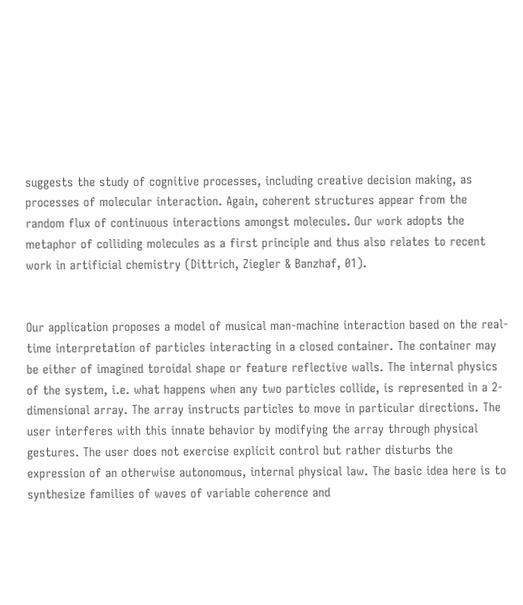suggests the study of cognitive processes, including creative decision making, as processes of molecular interaction. Again, coherent structures appear from the random flux of continuous interactions amongst molecules. Our work adopts the metaphor of colliding molecules as a first principle and thus also relates to recent work in artificial chemistry (Dittrich, Ziegler & Banzhaf, 01).


Our application proposes a model of musical man-machine interaction based on the real-time interpretation of particles interacting in a closed container. The container may be either of imagined toroidal shape or feature reflective walls. The internal physics of the system, i.e. what happens when any two particles collide, is represented in a 2-dimensional array. The array instructs particles to move in particular directions. The user interferes with this innate behavior by modifying the array through physical gestures. The user does not exercise explicit control but rather disturbs the expression of an otherwise autonomous, internal physical law. The basic idea here is to synthesize families of waves of variable coherence and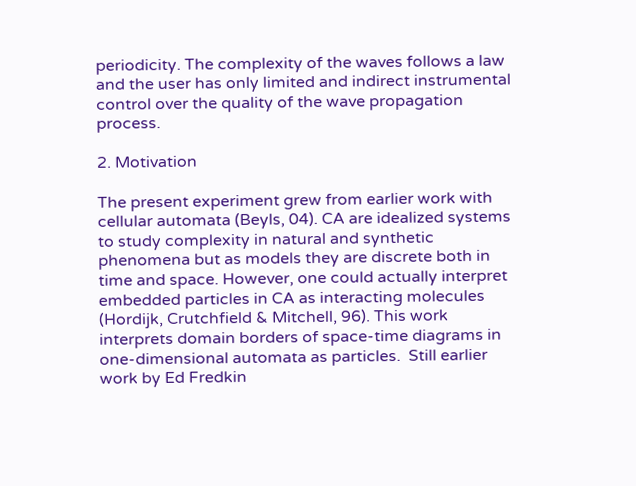periodicity. The complexity of the waves follows a law and the user has only limited and indirect instrumental control over the quality of the wave propagation process.

2. Motivation

The present experiment grew from earlier work with cellular automata (Beyls, 04). CA are idealized systems to study complexity in natural and synthetic phenomena but as models they are discrete both in time and space. However, one could actually interpret embedded particles in CA as interacting molecules (Hordijk, Crutchfield & Mitchell, 96). This work interprets domain borders of space-time diagrams in one-dimensional automata as particles.  Still earlier work by Ed Fredkin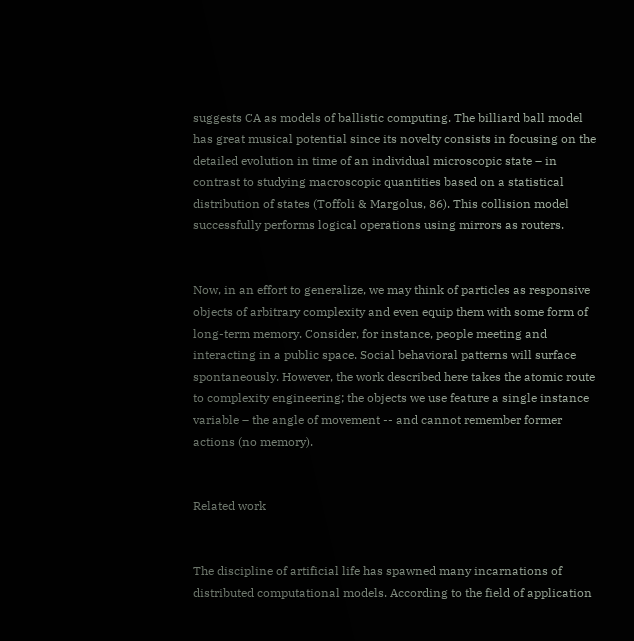suggests CA as models of ballistic computing. The billiard ball model has great musical potential since its novelty consists in focusing on the detailed evolution in time of an individual microscopic state – in contrast to studying macroscopic quantities based on a statistical distribution of states (Toffoli & Margolus, 86). This collision model successfully performs logical operations using mirrors as routers.


Now, in an effort to generalize, we may think of particles as responsive objects of arbitrary complexity and even equip them with some form of long-term memory. Consider, for instance, people meeting and interacting in a public space. Social behavioral patterns will surface spontaneously. However, the work described here takes the atomic route to complexity engineering; the objects we use feature a single instance variable – the angle of movement -- and cannot remember former actions (no memory).


Related work


The discipline of artificial life has spawned many incarnations of distributed computational models. According to the field of application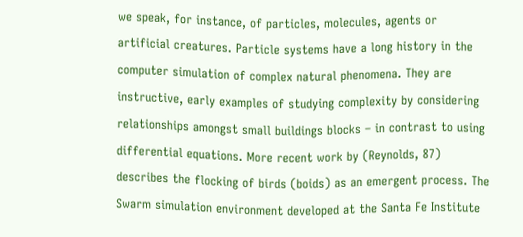we speak, for instance, of particles, molecules, agents or artificial creatures. Particle systems have a long history in the computer simulation of complex natural phenomena. They are instructive, early examples of studying complexity by considering relationships amongst small buildings blocks – in contrast to using differential equations. More recent work by (Reynolds, 87) describes the flocking of birds (boids) as an emergent process. The Swarm simulation environment developed at the Santa Fe Institute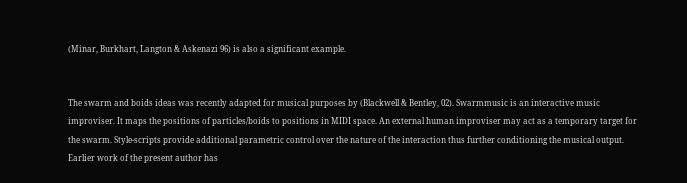(Minar, Burkhart, Langton & Askenazi 96) is also a significant example.


The swarm and boids ideas was recently adapted for musical purposes by (Blackwell & Bentley, 02). Swarmmusic is an interactive music improviser. It maps the positions of particles/boids to positions in MIDI space. An external human improviser may act as a temporary target for the swarm. Style-scripts provide additional parametric control over the nature of the interaction thus further conditioning the musical output.  Earlier work of the present author has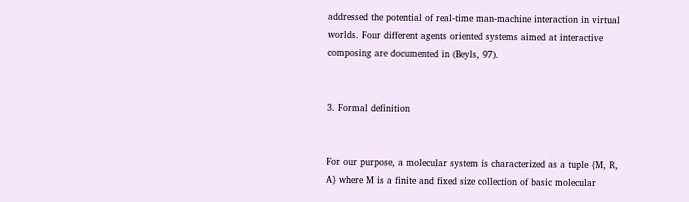addressed the potential of real-time man-machine interaction in virtual worlds. Four different agents oriented systems aimed at interactive composing are documented in (Beyls, 97).


3. Formal definition


For our purpose, a molecular system is characterized as a tuple {M, R, A} where M is a finite and fixed size collection of basic molecular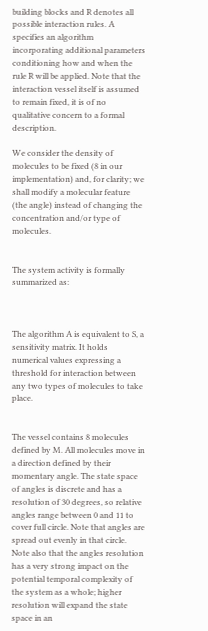building blocks and R denotes all possible interaction rules. A specifies an algorithm incorporating additional parameters conditioning how and when the rule R will be applied. Note that the interaction vessel itself is assumed to remain fixed, it is of no qualitative concern to a formal description.

We consider the density of molecules to be fixed (8 in our implementation) and, for clarity; we shall modify a molecular feature (the angle) instead of changing the concentration and/or type of molecules.


The system activity is formally summarized as:



The algorithm A is equivalent to S, a sensitivity matrix. It holds numerical values expressing a threshold for interaction between any two types of molecules to take place.


The vessel contains 8 molecules defined by M. All molecules move in a direction defined by their momentary angle. The state space of angles is discrete and has a resolution of 30 degrees, so relative angles range between 0 and 11 to cover full circle. Note that angles are spread out evenly in that circle. Note also that the angles resolution has a very strong impact on the potential temporal complexity of the system as a whole; higher resolution will expand the state space in an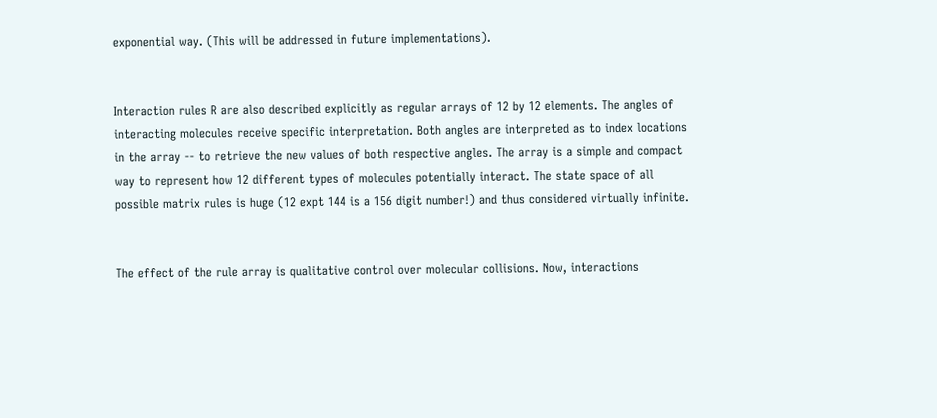exponential way. (This will be addressed in future implementations).


Interaction rules R are also described explicitly as regular arrays of 12 by 12 elements. The angles of interacting molecules receive specific interpretation. Both angles are interpreted as to index locations in the array -- to retrieve the new values of both respective angles. The array is a simple and compact way to represent how 12 different types of molecules potentially interact. The state space of all possible matrix rules is huge (12 expt 144 is a 156 digit number!) and thus considered virtually infinite.


The effect of the rule array is qualitative control over molecular collisions. Now, interactions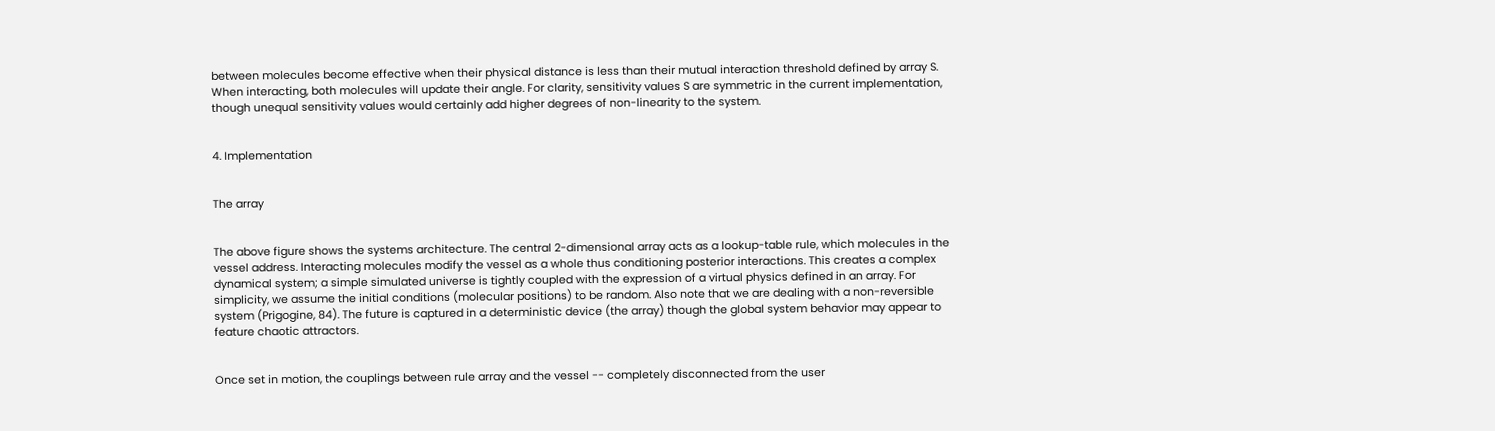between molecules become effective when their physical distance is less than their mutual interaction threshold defined by array S. When interacting, both molecules will update their angle. For clarity, sensitivity values S are symmetric in the current implementation, though unequal sensitivity values would certainly add higher degrees of non-linearity to the system.


4. Implementation


The array


The above figure shows the systems architecture. The central 2-dimensional array acts as a lookup-table rule, which molecules in the vessel address. Interacting molecules modify the vessel as a whole thus conditioning posterior interactions. This creates a complex dynamical system; a simple simulated universe is tightly coupled with the expression of a virtual physics defined in an array. For simplicity, we assume the initial conditions (molecular positions) to be random. Also note that we are dealing with a non-reversible system (Prigogine, 84). The future is captured in a deterministic device (the array) though the global system behavior may appear to feature chaotic attractors.


Once set in motion, the couplings between rule array and the vessel -- completely disconnected from the user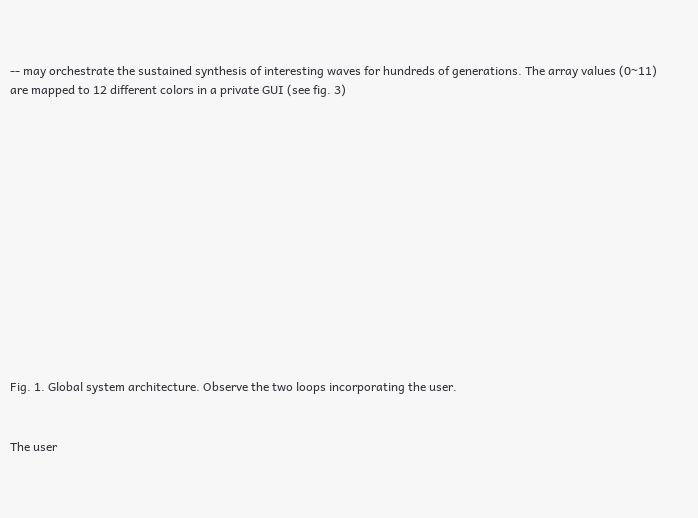-- may orchestrate the sustained synthesis of interesting waves for hundreds of generations. The array values (0~11) are mapped to 12 different colors in a private GUI (see fig. 3)














Fig. 1. Global system architecture. Observe the two loops incorporating the user.


The user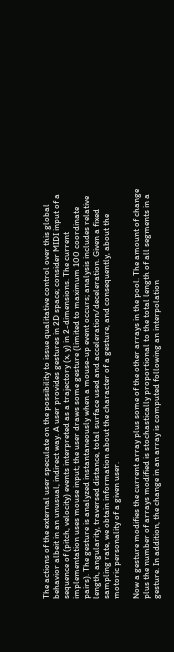The actions of the external user speculate on the possibility to issue qualitative control over this global behavior albeit in an unusual, indirect way. A user provides gestures in 2D space; consider MIDI input of a sequence of (pitch, velocity) events interpreted as a trajectory (x, y) in 2-dimensions. The current implementation uses mouse input; the user draws some gesture (limited to maximum 100 coordinate pairs). The gesture is analyzed instantaneously when a mouse-up event occurs; analysis includes relative length, angularity, traversed distance, total surface used and acceleration/deceleration. Given a fixed sampling rate, we obtain information about the character of a gesture, and consequently, about the motoric personality of a given user.

Now a gesture modifies the current array plus some of the other arrays in the pool. The amount of change plus the number of arrays modified is stochastically proportional to the total length of all segments in a gesture. In addition, the change in an array is computed following an interpolation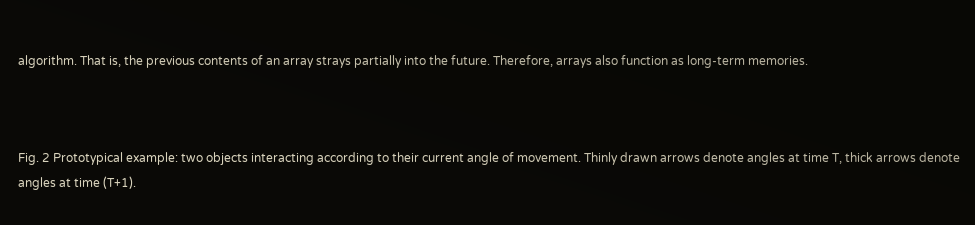algorithm. That is, the previous contents of an array strays partially into the future. Therefore, arrays also function as long-term memories.



Fig. 2 Prototypical example: two objects interacting according to their current angle of movement. Thinly drawn arrows denote angles at time T, thick arrows denote angles at time (T+1).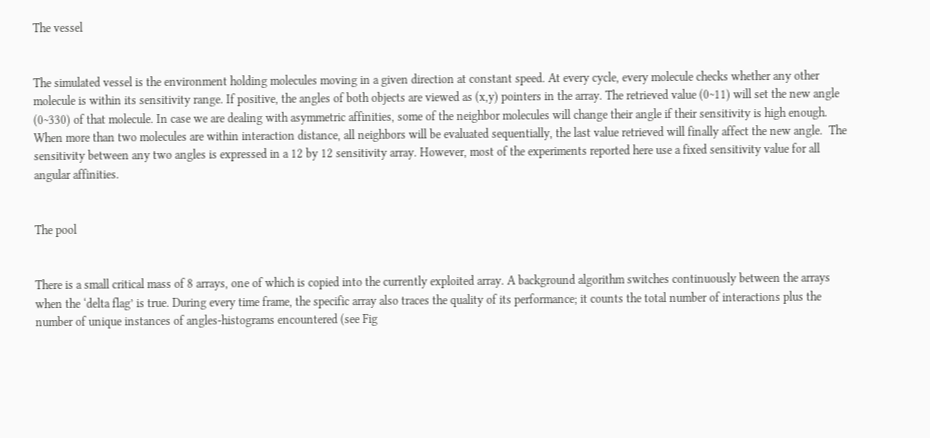The vessel


The simulated vessel is the environment holding molecules moving in a given direction at constant speed. At every cycle, every molecule checks whether any other molecule is within its sensitivity range. If positive, the angles of both objects are viewed as (x,y) pointers in the array. The retrieved value (0~11) will set the new angle (0~330) of that molecule. In case we are dealing with asymmetric affinities, some of the neighbor molecules will change their angle if their sensitivity is high enough. When more than two molecules are within interaction distance, all neighbors will be evaluated sequentially, the last value retrieved will finally affect the new angle.  The sensitivity between any two angles is expressed in a 12 by 12 sensitivity array. However, most of the experiments reported here use a fixed sensitivity value for all angular affinities.


The pool


There is a small critical mass of 8 arrays, one of which is copied into the currently exploited array. A background algorithm switches continuously between the arrays when the ‘delta flag’ is true. During every time frame, the specific array also traces the quality of its performance; it counts the total number of interactions plus the number of unique instances of angles-histograms encountered (see Fig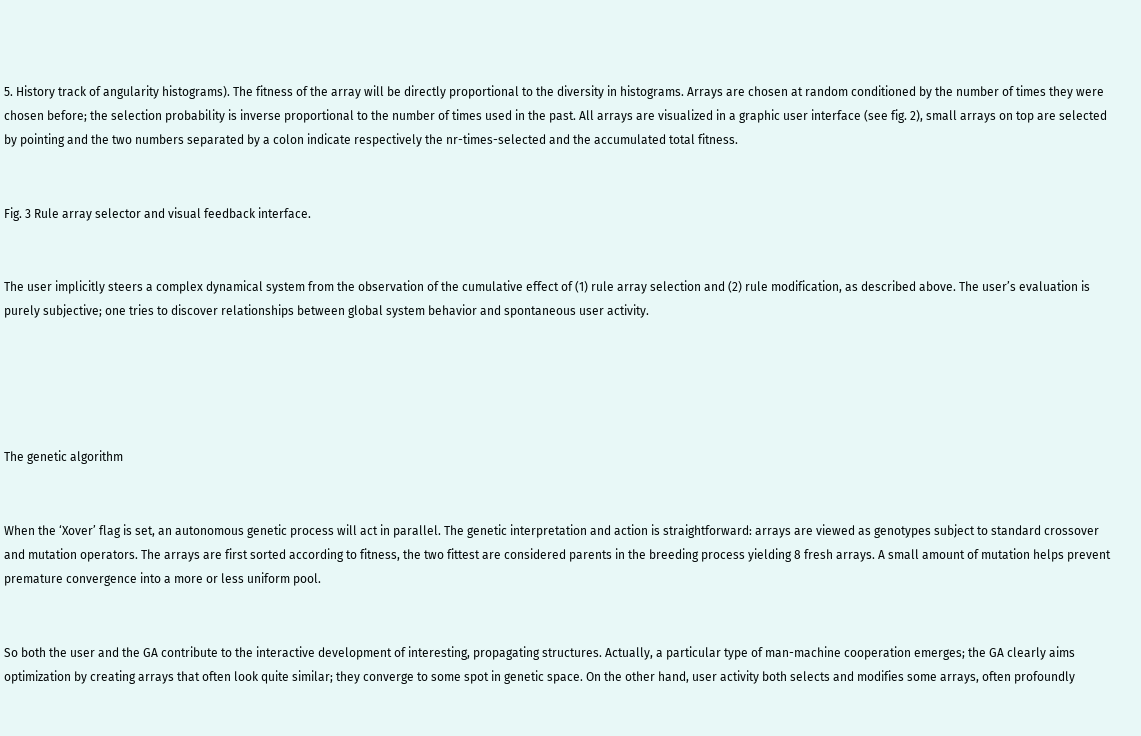5. History track of angularity histograms). The fitness of the array will be directly proportional to the diversity in histograms. Arrays are chosen at random conditioned by the number of times they were chosen before; the selection probability is inverse proportional to the number of times used in the past. All arrays are visualized in a graphic user interface (see fig. 2), small arrays on top are selected by pointing and the two numbers separated by a colon indicate respectively the nr-times-selected and the accumulated total fitness.


Fig. 3 Rule array selector and visual feedback interface.


The user implicitly steers a complex dynamical system from the observation of the cumulative effect of (1) rule array selection and (2) rule modification, as described above. The user’s evaluation is purely subjective; one tries to discover relationships between global system behavior and spontaneous user activity.





The genetic algorithm


When the ‘Xover’ flag is set, an autonomous genetic process will act in parallel. The genetic interpretation and action is straightforward: arrays are viewed as genotypes subject to standard crossover and mutation operators. The arrays are first sorted according to fitness, the two fittest are considered parents in the breeding process yielding 8 fresh arrays. A small amount of mutation helps prevent premature convergence into a more or less uniform pool.


So both the user and the GA contribute to the interactive development of interesting, propagating structures. Actually, a particular type of man-machine cooperation emerges; the GA clearly aims optimization by creating arrays that often look quite similar; they converge to some spot in genetic space. On the other hand, user activity both selects and modifies some arrays, often profoundly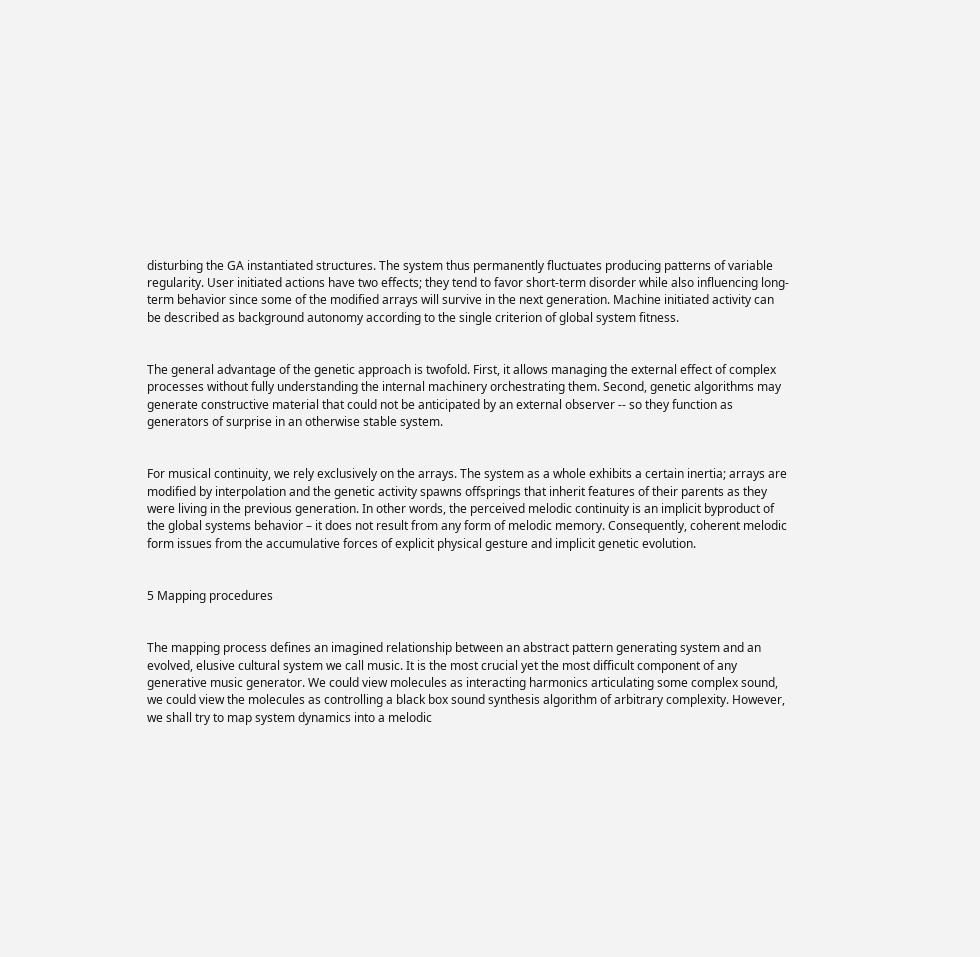disturbing the GA instantiated structures. The system thus permanently fluctuates producing patterns of variable regularity. User initiated actions have two effects; they tend to favor short-term disorder while also influencing long-term behavior since some of the modified arrays will survive in the next generation. Machine initiated activity can be described as background autonomy according to the single criterion of global system fitness.


The general advantage of the genetic approach is twofold. First, it allows managing the external effect of complex processes without fully understanding the internal machinery orchestrating them. Second, genetic algorithms may generate constructive material that could not be anticipated by an external observer -- so they function as generators of surprise in an otherwise stable system.


For musical continuity, we rely exclusively on the arrays. The system as a whole exhibits a certain inertia; arrays are modified by interpolation and the genetic activity spawns offsprings that inherit features of their parents as they were living in the previous generation. In other words, the perceived melodic continuity is an implicit byproduct of the global systems behavior – it does not result from any form of melodic memory. Consequently, coherent melodic form issues from the accumulative forces of explicit physical gesture and implicit genetic evolution.


5 Mapping procedures


The mapping process defines an imagined relationship between an abstract pattern generating system and an evolved, elusive cultural system we call music. It is the most crucial yet the most difficult component of any generative music generator. We could view molecules as interacting harmonics articulating some complex sound, we could view the molecules as controlling a black box sound synthesis algorithm of arbitrary complexity. However, we shall try to map system dynamics into a melodic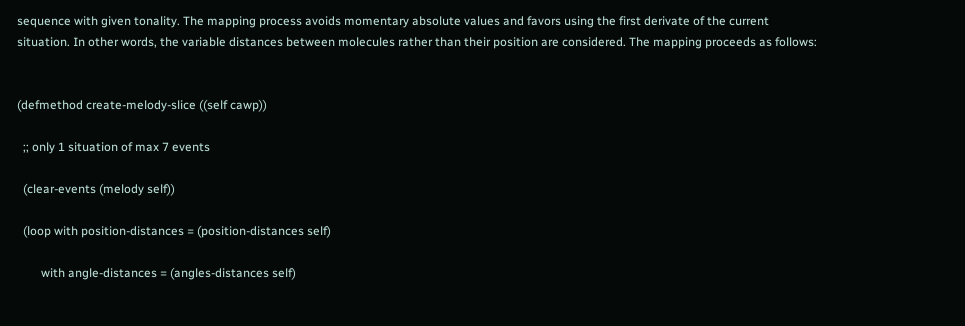sequence with given tonality. The mapping process avoids momentary absolute values and favors using the first derivate of the current situation. In other words, the variable distances between molecules rather than their position are considered. The mapping proceeds as follows:


(defmethod create-melody-slice ((self cawp))

  ;; only 1 situation of max 7 events

  (clear-events (melody self))

  (loop with position-distances = (position-distances self)

        with angle-distances = (angles-distances self)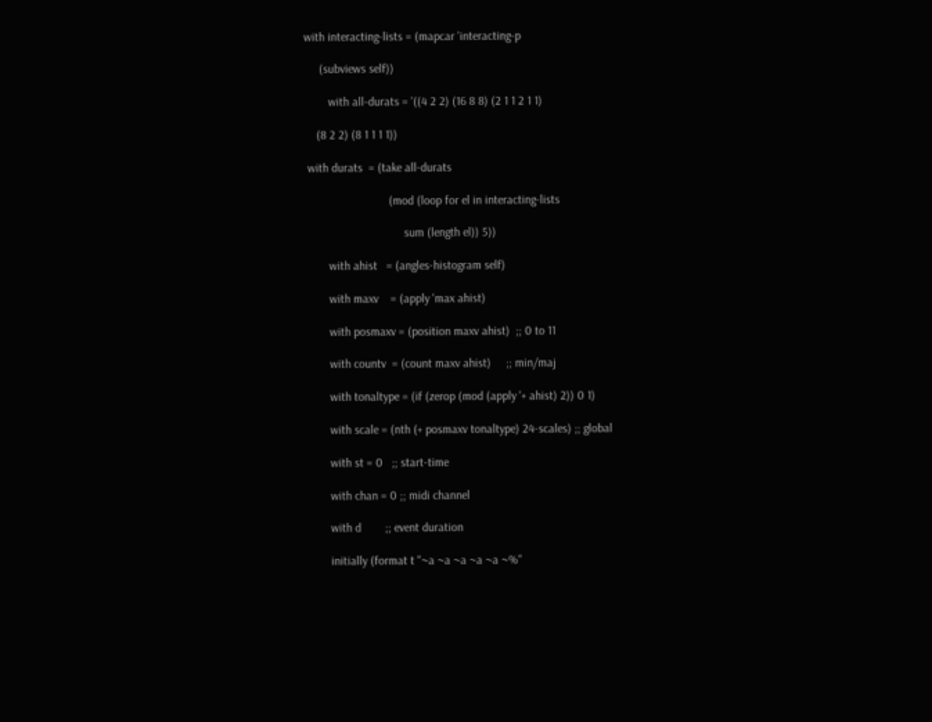with interacting-lists = (mapcar 'interacting-p

     (subviews self))

        with all-durats = '((4 2 2) (16 8 8) (2 1 1 2 1 1)

    (8 2 2) (8 1 1 1 1))

 with durats  = (take all-durats

                            (mod (loop for el in interacting-lists

                                 sum (length el)) 5))

        with ahist   = (angles-histogram self)

        with maxv    = (apply 'max ahist)

        with posmaxv = (position maxv ahist)  ;; 0 to 11

        with countv  = (count maxv ahist)     ;; min/maj

        with tonaltype = (if (zerop (mod (apply '+ ahist) 2)) 0 1)

        with scale = (nth (+ posmaxv tonaltype) 24-scales) ;; global

        with st = 0   ;; start-time

        with chan = 0 ;; midi channel

        with d        ;; event duration

        initially (format t "~a ~a ~a ~a ~a ~%"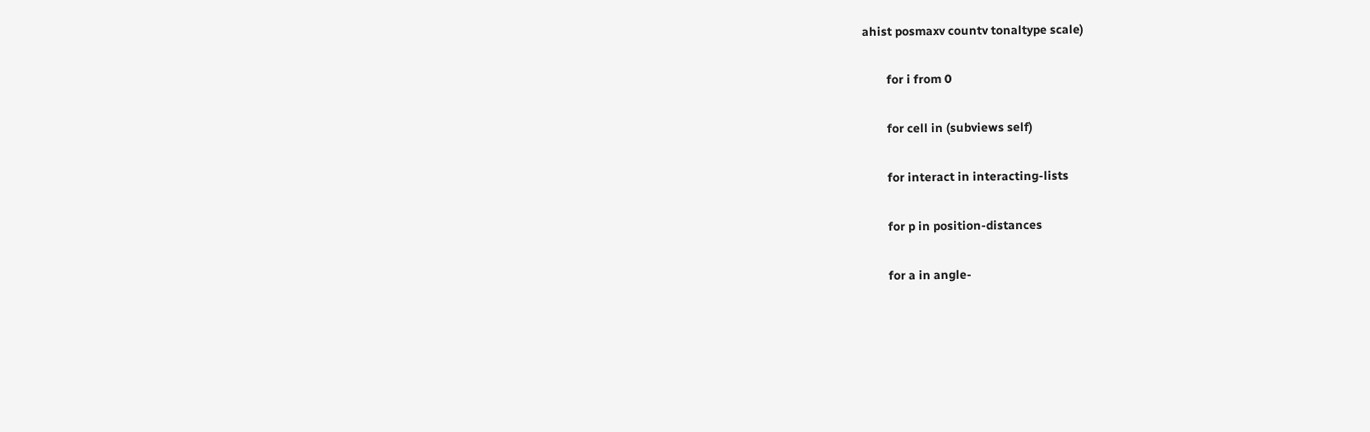ahist posmaxv countv tonaltype scale)

        for i from 0

        for cell in (subviews self)

        for interact in interacting-lists

        for p in position-distances

        for a in angle-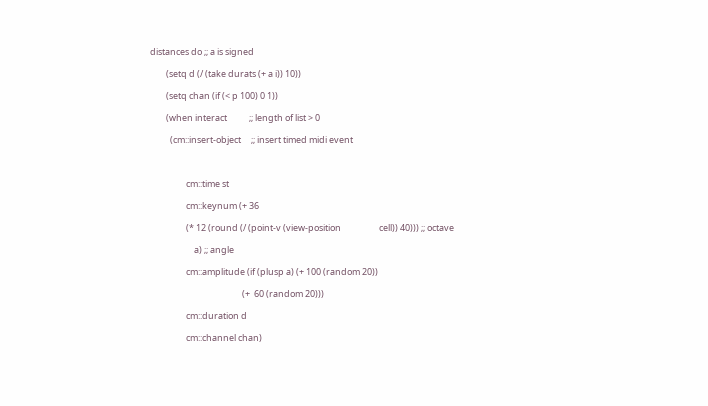distances do ;; a is signed

        (setq d (/ (take durats (+ a i)) 10))

        (setq chan (if (< p 100) 0 1))

        (when interact           ;; length of list > 0

          (cm::insert-object     ;; insert timed midi event



                  cm::time st

                  cm::keynum (+ 36

                  (* 12 (round (/ (point-v (view-position                   cell)) 40))) ;; octave

                      a) ;; angle

                  cm::amplitude (if (plusp a) (+ 100 (random 20))

                                              (+  60 (random 20)))

                  cm::duration d

                  cm::channel chan)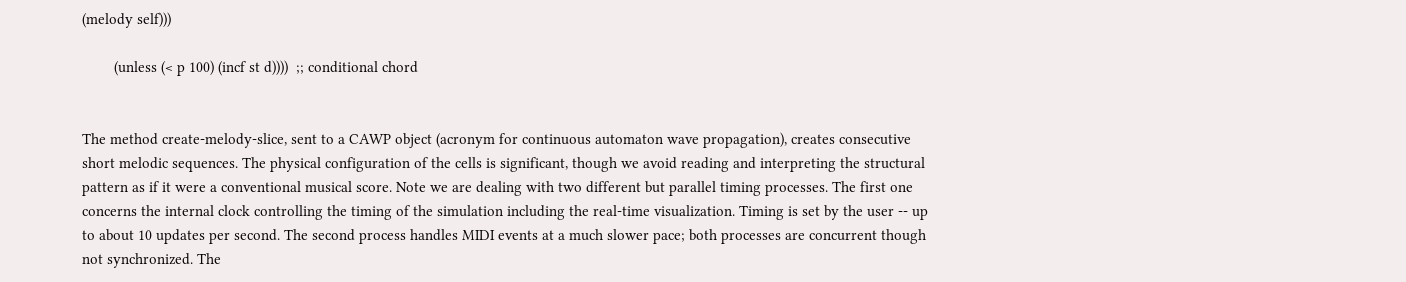(melody self)))

        (unless (< p 100) (incf st d))))  ;; conditional chord


The method create-melody-slice, sent to a CAWP object (acronym for continuous automaton wave propagation), creates consecutive short melodic sequences. The physical configuration of the cells is significant, though we avoid reading and interpreting the structural pattern as if it were a conventional musical score. Note we are dealing with two different but parallel timing processes. The first one concerns the internal clock controlling the timing of the simulation including the real-time visualization. Timing is set by the user -- up to about 10 updates per second. The second process handles MIDI events at a much slower pace; both processes are concurrent though not synchronized. The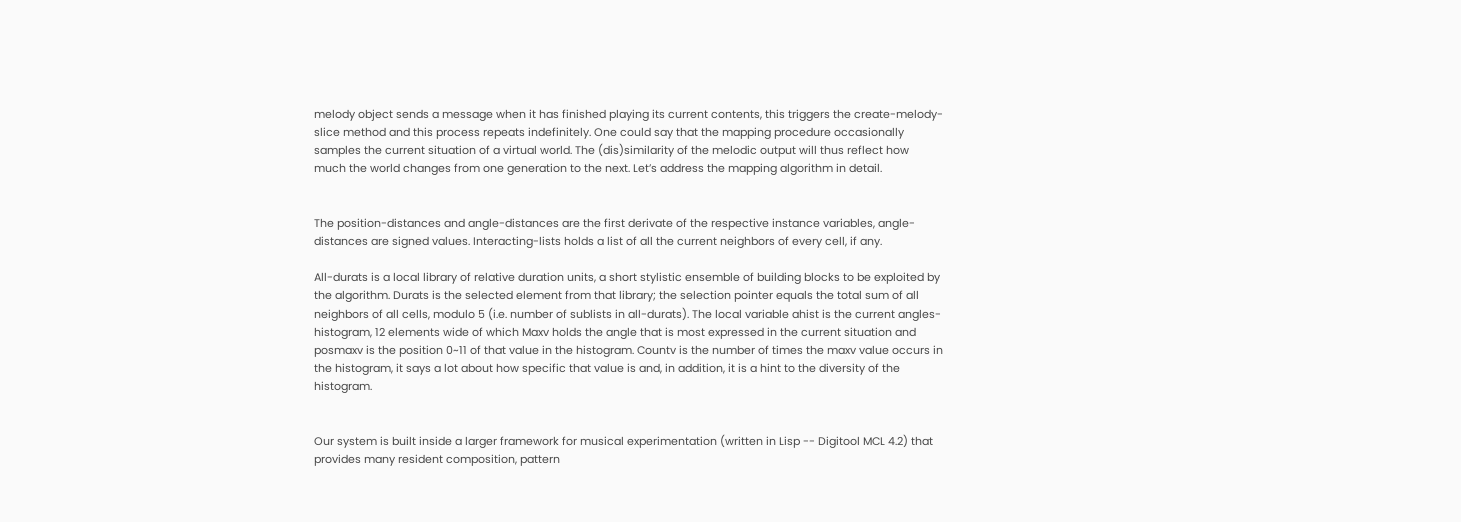melody object sends a message when it has finished playing its current contents, this triggers the create-melody-slice method and this process repeats indefinitely. One could say that the mapping procedure occasionally samples the current situation of a virtual world. The (dis)similarity of the melodic output will thus reflect how much the world changes from one generation to the next. Let’s address the mapping algorithm in detail.


The position-distances and angle-distances are the first derivate of the respective instance variables, angle-distances are signed values. Interacting-lists holds a list of all the current neighbors of every cell, if any.

All-durats is a local library of relative duration units, a short stylistic ensemble of building blocks to be exploited by the algorithm. Durats is the selected element from that library; the selection pointer equals the total sum of all neighbors of all cells, modulo 5 (i.e. number of sublists in all-durats). The local variable ahist is the current angles-histogram, 12 elements wide of which Maxv holds the angle that is most expressed in the current situation and posmaxv is the position 0~11 of that value in the histogram. Countv is the number of times the maxv value occurs in the histogram, it says a lot about how specific that value is and, in addition, it is a hint to the diversity of the histogram.


Our system is built inside a larger framework for musical experimentation (written in Lisp -- Digitool MCL 4.2) that provides many resident composition, pattern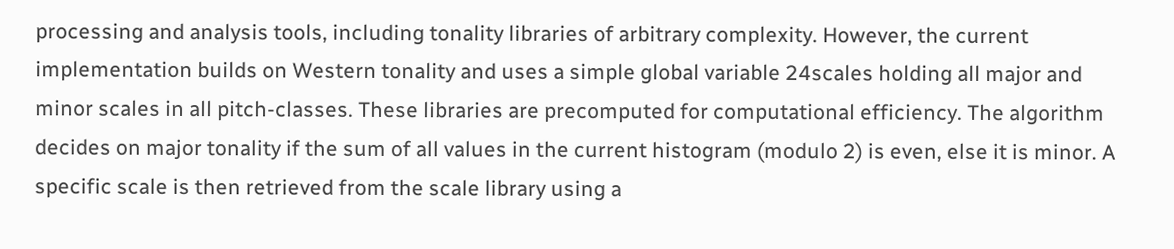processing and analysis tools, including tonality libraries of arbitrary complexity. However, the current implementation builds on Western tonality and uses a simple global variable 24scales holding all major and minor scales in all pitch-classes. These libraries are precomputed for computational efficiency. The algorithm decides on major tonality if the sum of all values in the current histogram (modulo 2) is even, else it is minor. A specific scale is then retrieved from the scale library using a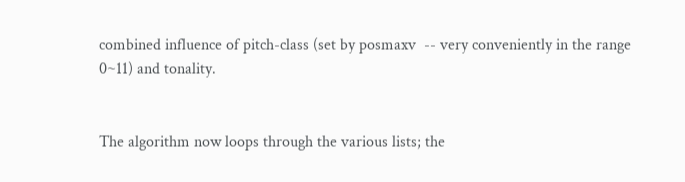combined influence of pitch-class (set by posmaxv  -- very conveniently in the range 0~11) and tonality.


The algorithm now loops through the various lists; the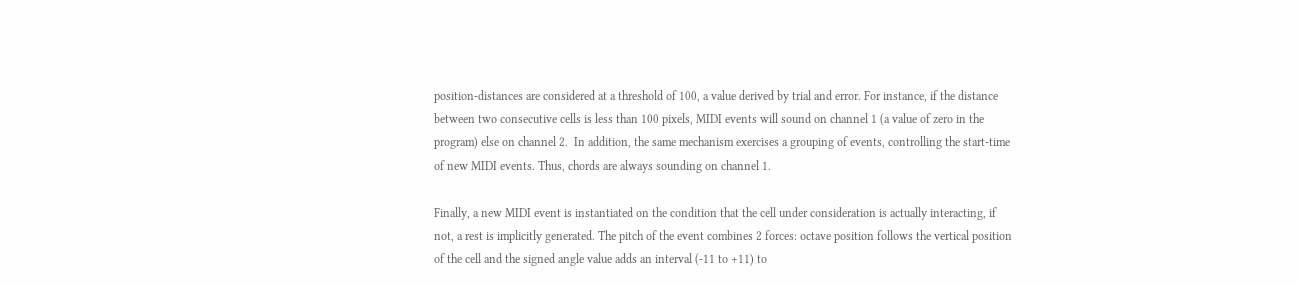position-distances are considered at a threshold of 100, a value derived by trial and error. For instance, if the distance between two consecutive cells is less than 100 pixels, MIDI events will sound on channel 1 (a value of zero in the program) else on channel 2.  In addition, the same mechanism exercises a grouping of events, controlling the start-time of new MIDI events. Thus, chords are always sounding on channel 1.

Finally, a new MIDI event is instantiated on the condition that the cell under consideration is actually interacting, if not, a rest is implicitly generated. The pitch of the event combines 2 forces: octave position follows the vertical position of the cell and the signed angle value adds an interval (-11 to +11) to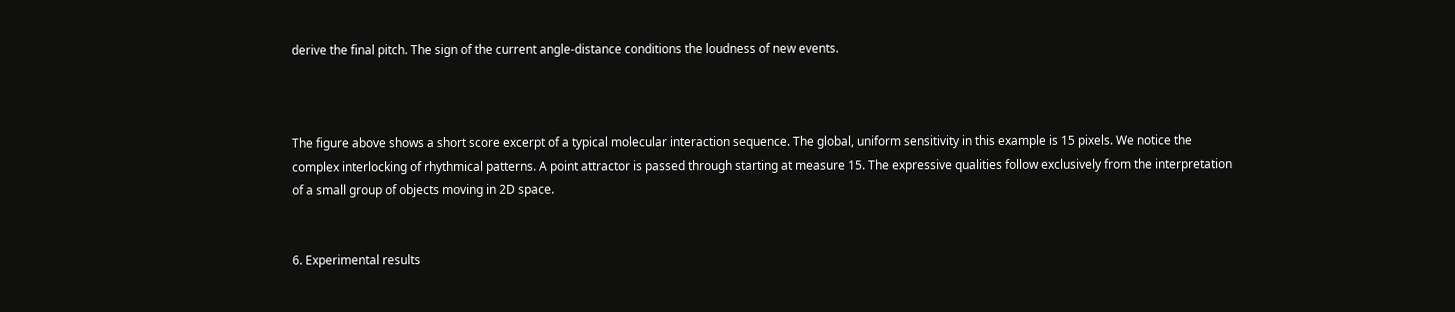derive the final pitch. The sign of the current angle-distance conditions the loudness of new events.



The figure above shows a short score excerpt of a typical molecular interaction sequence. The global, uniform sensitivity in this example is 15 pixels. We notice the complex interlocking of rhythmical patterns. A point attractor is passed through starting at measure 15. The expressive qualities follow exclusively from the interpretation of a small group of objects moving in 2D space.


6. Experimental results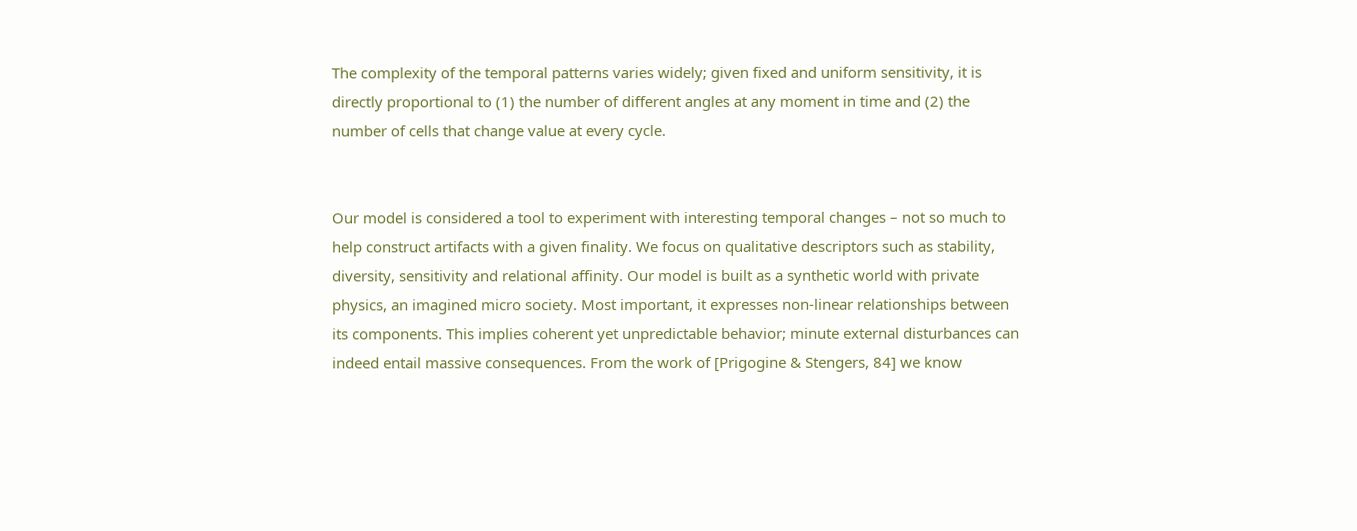The complexity of the temporal patterns varies widely; given fixed and uniform sensitivity, it is directly proportional to (1) the number of different angles at any moment in time and (2) the number of cells that change value at every cycle.


Our model is considered a tool to experiment with interesting temporal changes – not so much to help construct artifacts with a given finality. We focus on qualitative descriptors such as stability, diversity, sensitivity and relational affinity. Our model is built as a synthetic world with private physics, an imagined micro society. Most important, it expresses non-linear relationships between its components. This implies coherent yet unpredictable behavior; minute external disturbances can indeed entail massive consequences. From the work of [Prigogine & Stengers, 84] we know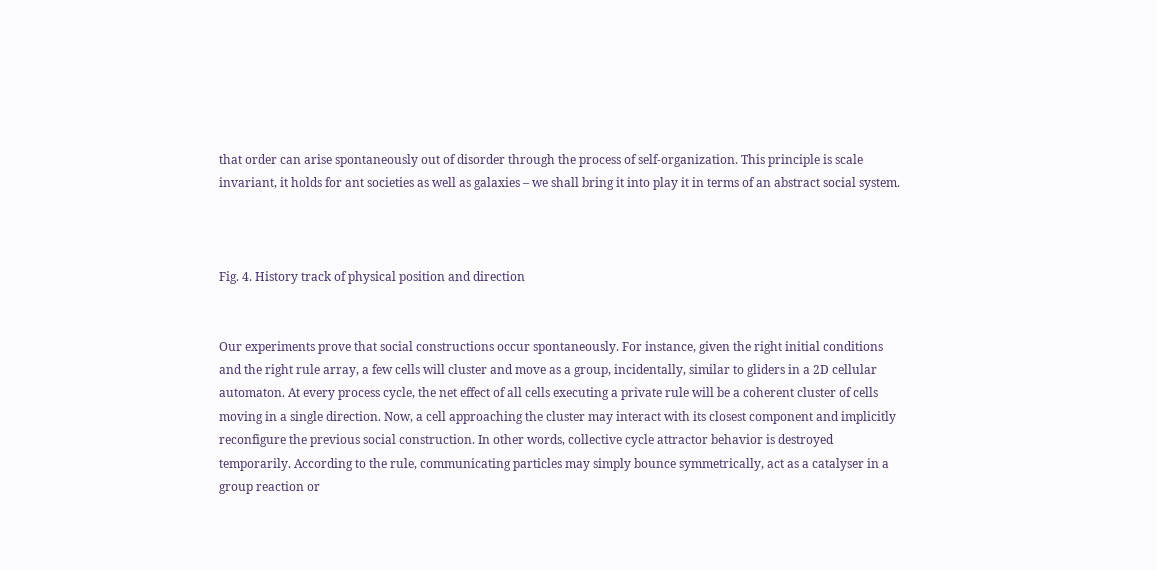that order can arise spontaneously out of disorder through the process of self-organization. This principle is scale invariant, it holds for ant societies as well as galaxies – we shall bring it into play it in terms of an abstract social system.



Fig. 4. History track of physical position and direction


Our experiments prove that social constructions occur spontaneously. For instance, given the right initial conditions and the right rule array, a few cells will cluster and move as a group, incidentally, similar to gliders in a 2D cellular automaton. At every process cycle, the net effect of all cells executing a private rule will be a coherent cluster of cells moving in a single direction. Now, a cell approaching the cluster may interact with its closest component and implicitly reconfigure the previous social construction. In other words, collective cycle attractor behavior is destroyed temporarily. According to the rule, communicating particles may simply bounce symmetrically, act as a catalyser in a group reaction or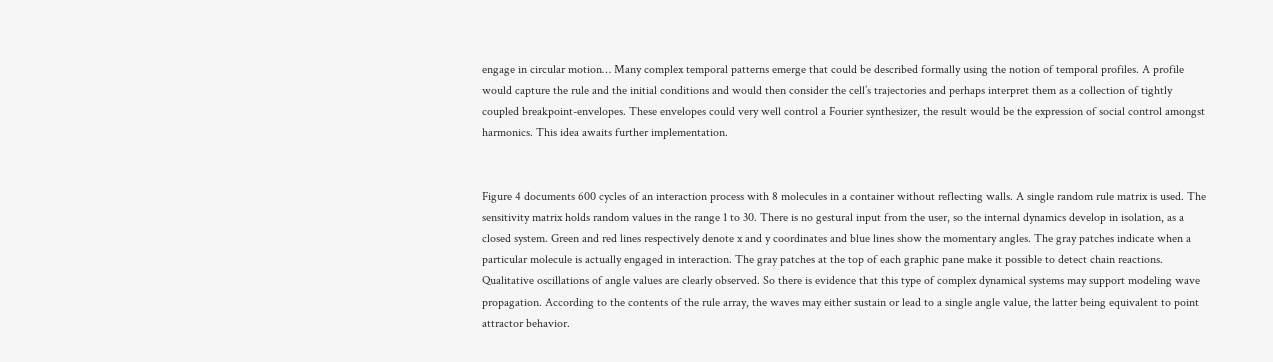engage in circular motion… Many complex temporal patterns emerge that could be described formally using the notion of temporal profiles. A profile would capture the rule and the initial conditions and would then consider the cell’s trajectories and perhaps interpret them as a collection of tightly coupled breakpoint-envelopes. These envelopes could very well control a Fourier synthesizer, the result would be the expression of social control amongst harmonics. This idea awaits further implementation.


Figure 4 documents 600 cycles of an interaction process with 8 molecules in a container without reflecting walls. A single random rule matrix is used. The sensitivity matrix holds random values in the range 1 to 30. There is no gestural input from the user, so the internal dynamics develop in isolation, as a closed system. Green and red lines respectively denote x and y coordinates and blue lines show the momentary angles. The gray patches indicate when a particular molecule is actually engaged in interaction. The gray patches at the top of each graphic pane make it possible to detect chain reactions. Qualitative oscillations of angle values are clearly observed. So there is evidence that this type of complex dynamical systems may support modeling wave propagation. According to the contents of the rule array, the waves may either sustain or lead to a single angle value, the latter being equivalent to point attractor behavior.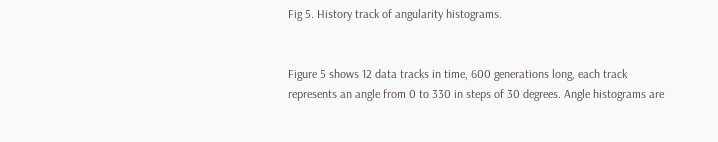Fig 5. History track of angularity histograms.


Figure 5 shows 12 data tracks in time, 600 generations long, each track represents an angle from 0 to 330 in steps of 30 degrees. Angle histograms are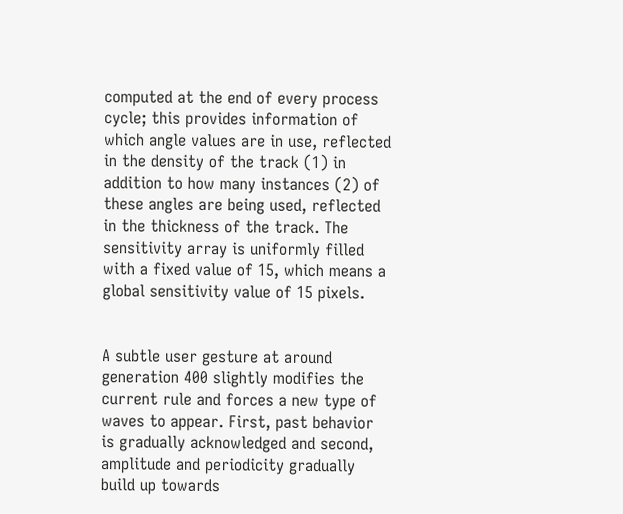computed at the end of every process cycle; this provides information of which angle values are in use, reflected in the density of the track (1) in addition to how many instances (2) of these angles are being used, reflected in the thickness of the track. The sensitivity array is uniformly filled with a fixed value of 15, which means a global sensitivity value of 15 pixels.


A subtle user gesture at around generation 400 slightly modifies the current rule and forces a new type of waves to appear. First, past behavior is gradually acknowledged and second, amplitude and periodicity gradually build up towards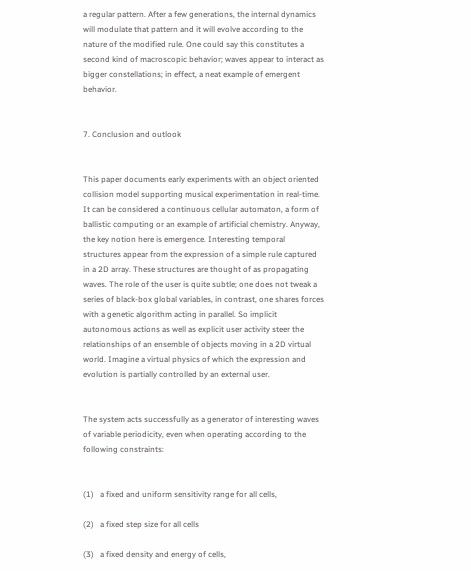a regular pattern. After a few generations, the internal dynamics will modulate that pattern and it will evolve according to the nature of the modified rule. One could say this constitutes a second kind of macroscopic behavior; waves appear to interact as bigger constellations; in effect, a neat example of emergent behavior.


7. Conclusion and outlook


This paper documents early experiments with an object oriented collision model supporting musical experimentation in real-time. It can be considered a continuous cellular automaton, a form of ballistic computing or an example of artificial chemistry. Anyway, the key notion here is emergence. Interesting temporal structures appear from the expression of a simple rule captured in a 2D array. These structures are thought of as propagating waves. The role of the user is quite subtle; one does not tweak a series of black-box global variables, in contrast, one shares forces with a genetic algorithm acting in parallel. So implicit autonomous actions as well as explicit user activity steer the relationships of an ensemble of objects moving in a 2D virtual world. Imagine a virtual physics of which the expression and evolution is partially controlled by an external user.


The system acts successfully as a generator of interesting waves of variable periodicity, even when operating according to the following constraints:


(1)   a fixed and uniform sensitivity range for all cells,

(2)   a fixed step size for all cells

(3)   a fixed density and energy of cells,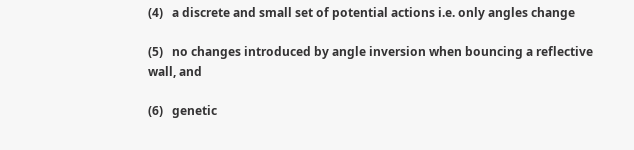(4)   a discrete and small set of potential actions i.e. only angles change

(5)   no changes introduced by angle inversion when bouncing a reflective wall, and

(6)   genetic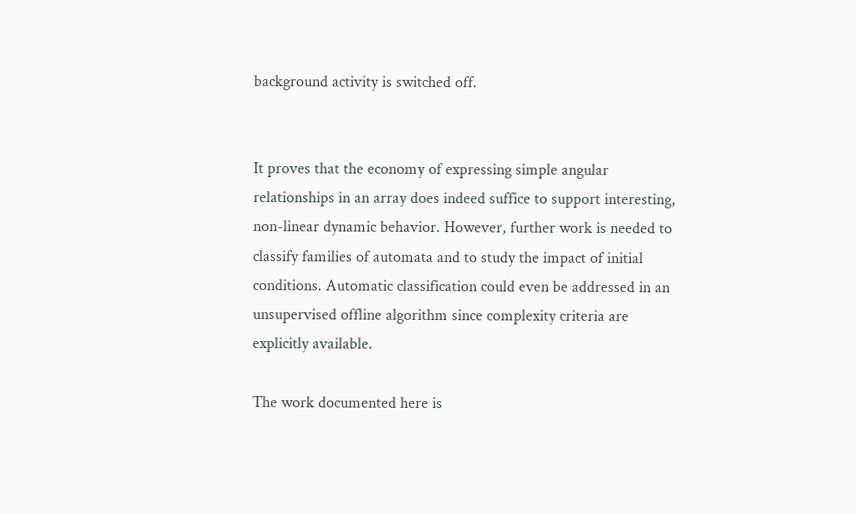background activity is switched off.


It proves that the economy of expressing simple angular relationships in an array does indeed suffice to support interesting, non-linear dynamic behavior. However, further work is needed to classify families of automata and to study the impact of initial conditions. Automatic classification could even be addressed in an unsupervised offline algorithm since complexity criteria are explicitly available.

The work documented here is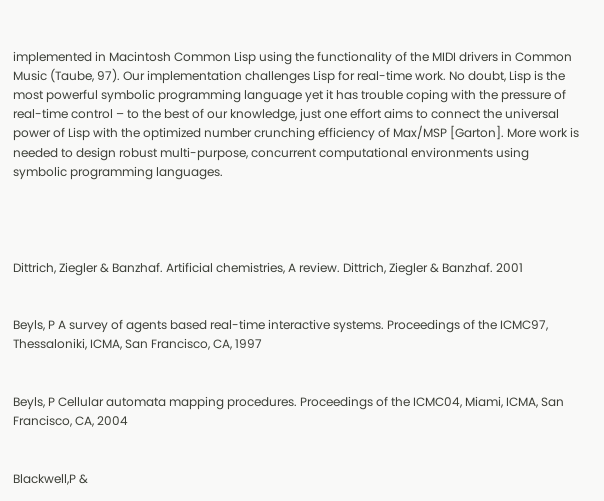implemented in Macintosh Common Lisp using the functionality of the MIDI drivers in Common Music (Taube, 97). Our implementation challenges Lisp for real-time work. No doubt, Lisp is the most powerful symbolic programming language yet it has trouble coping with the pressure of real-time control – to the best of our knowledge, just one effort aims to connect the universal power of Lisp with the optimized number crunching efficiency of Max/MSP [Garton]. More work is needed to design robust multi-purpose, concurrent computational environments using symbolic programming languages.




Dittrich, Ziegler & Banzhaf. Artificial chemistries, A review. Dittrich, Ziegler & Banzhaf. 2001


Beyls, P A survey of agents based real-time interactive systems. Proceedings of the ICMC97, Thessaloniki, ICMA, San Francisco, CA, 1997


Beyls, P Cellular automata mapping procedures. Proceedings of the ICMC04, Miami, ICMA, San Francisco, CA, 2004


Blackwell,P &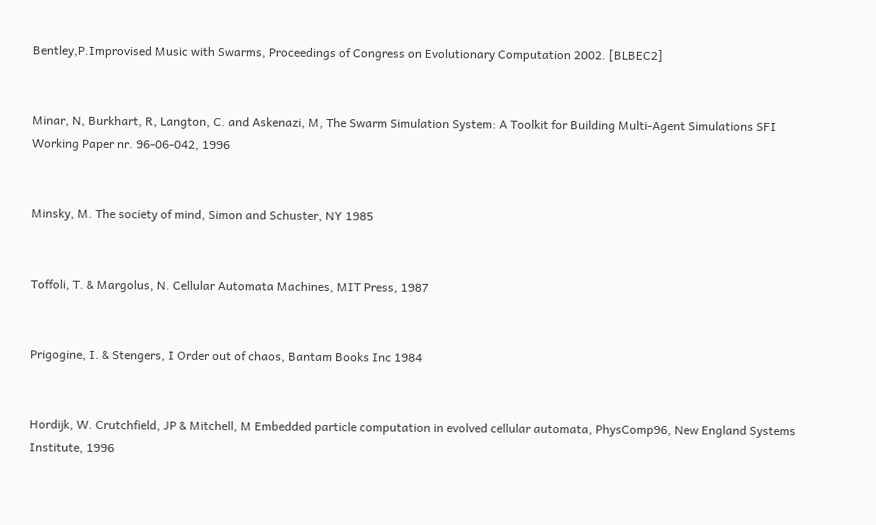Bentley,P.Improvised Music with Swarms, Proceedings of Congress on Evolutionary Computation 2002. [BLBEC2]


Minar, N, Burkhart, R, Langton, C. and Askenazi, M, The Swarm Simulation System: A Toolkit for Building Multi-Agent Simulations SFI Working Paper nr. 96-06-042, 1996


Minsky, M. The society of mind, Simon and Schuster, NY 1985


Toffoli, T. & Margolus, N. Cellular Automata Machines, MIT Press, 1987


Prigogine, I. & Stengers, I Order out of chaos, Bantam Books Inc 1984


Hordijk, W. Crutchfield, JP & Mitchell, M Embedded particle computation in evolved cellular automata, PhysComp96, New England Systems Institute, 1996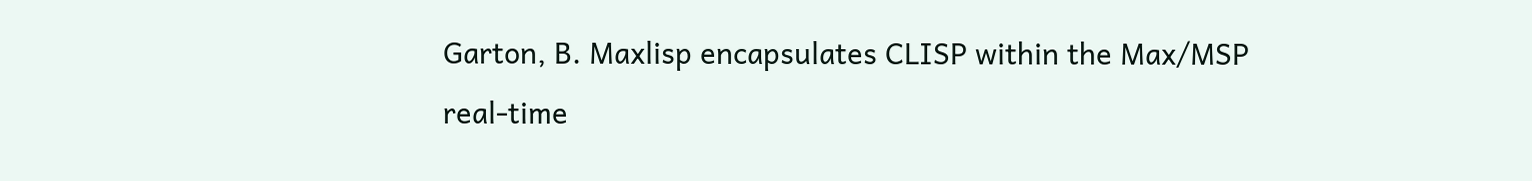Garton, B. Maxlisp encapsulates CLISP within the Max/MSP real-time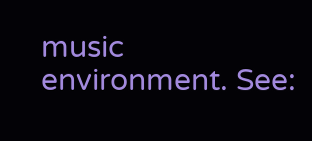music environment. See: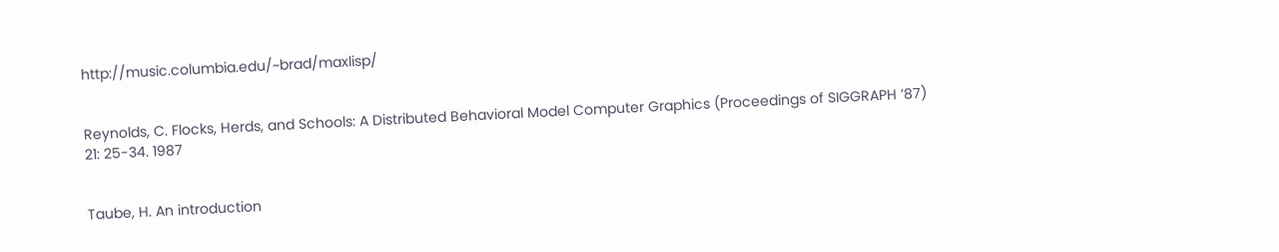http://music.columbia.edu/~brad/maxlisp/


Reynolds, C. Flocks, Herds, and Schools: A Distributed Behavioral Model Computer Graphics (Proceedings of SIGGRAPH ’87) 21: 25-34. 1987


Taube, H. An introduction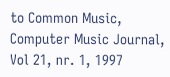to Common Music, Computer Music Journal, Vol 21, nr. 1, 1997